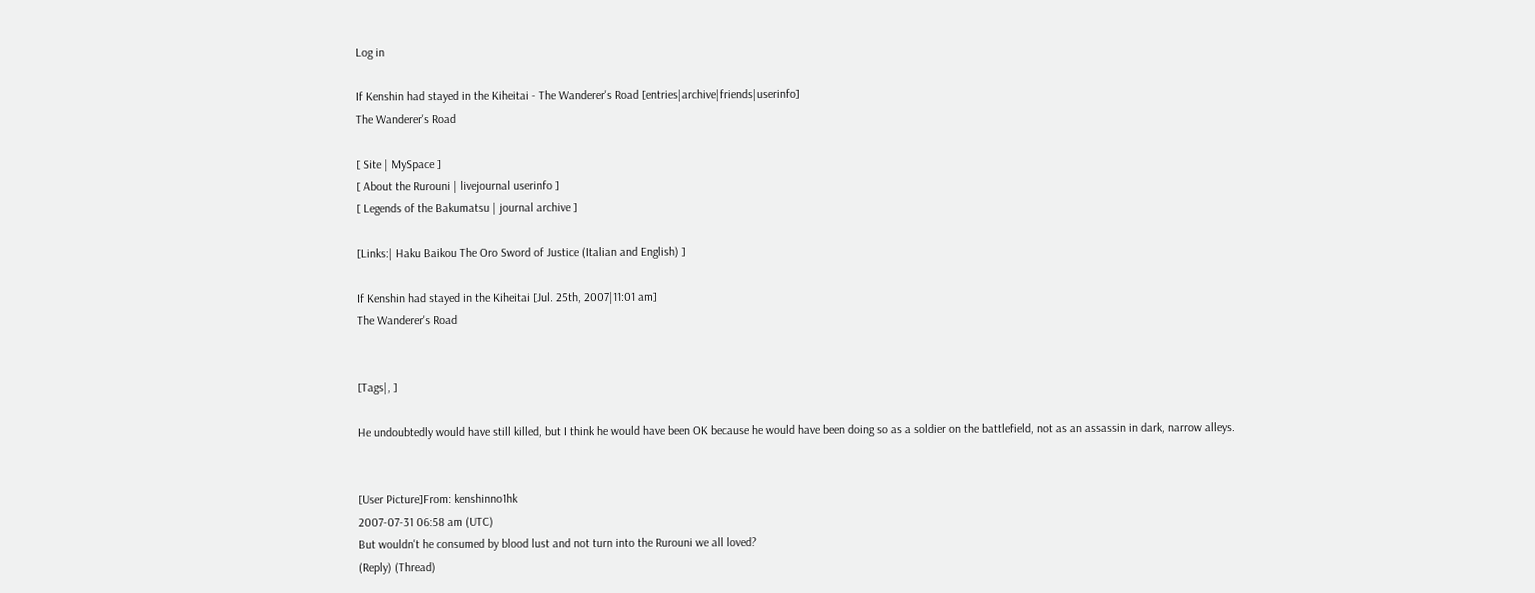Log in

If Kenshin had stayed in the Kiheitai - The Wanderer's Road [entries|archive|friends|userinfo]
The Wanderer's Road

[ Site | MySpace ]
[ About the Rurouni | livejournal userinfo ]
[ Legends of the Bakumatsu | journal archive ]

[Links:| Haku Baikou The Oro Sword of Justice (Italian and English) ]

If Kenshin had stayed in the Kiheitai [Jul. 25th, 2007|11:01 am]
The Wanderer's Road


[Tags|, ]

He undoubtedly would have still killed, but I think he would have been OK because he would have been doing so as a soldier on the battlefield, not as an assassin in dark, narrow alleys.


[User Picture]From: kenshinno1hk
2007-07-31 06:58 am (UTC)
But wouldn't he consumed by blood lust and not turn into the Rurouni we all loved?
(Reply) (Thread)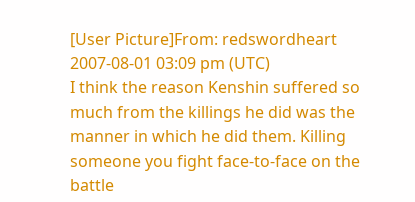[User Picture]From: redswordheart
2007-08-01 03:09 pm (UTC)
I think the reason Kenshin suffered so much from the killings he did was the manner in which he did them. Killing someone you fight face-to-face on the battle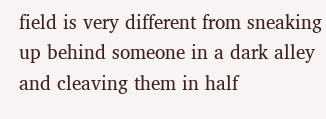field is very different from sneaking up behind someone in a dark alley and cleaving them in half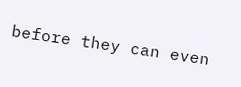before they can even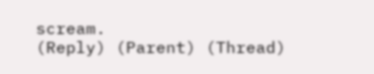scream.
(Reply) (Parent) (Thread)